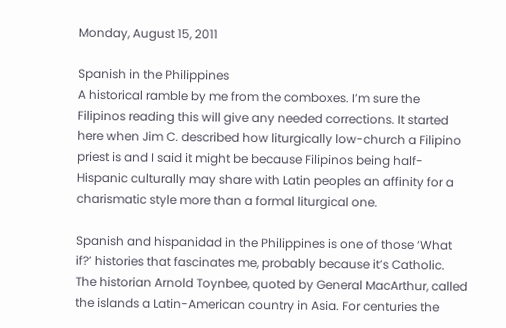Monday, August 15, 2011

Spanish in the Philippines
A historical ramble by me from the comboxes. I’m sure the Filipinos reading this will give any needed corrections. It started here when Jim C. described how liturgically low-church a Filipino priest is and I said it might be because Filipinos being half-Hispanic culturally may share with Latin peoples an affinity for a charismatic style more than a formal liturgical one.

Spanish and hispanidad in the Philippines is one of those ‘What if?’ histories that fascinates me, probably because it’s Catholic. The historian Arnold Toynbee, quoted by General MacArthur, called the islands a Latin-American country in Asia. For centuries the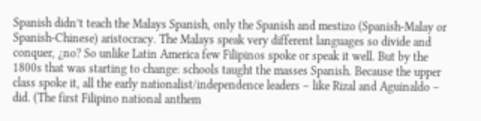Spanish didn’t teach the Malays Spanish, only the Spanish and mestizo (Spanish-Malay or Spanish-Chinese) aristocracy. The Malays speak very different languages so divide and conquer, ¿no? So unlike Latin America few Filipinos spoke or speak it well. But by the 1800s that was starting to change: schools taught the masses Spanish. Because the upper class spoke it, all the early nationalist/independence leaders – like Rizal and Aguinaldo – did. (The first Filipino national anthem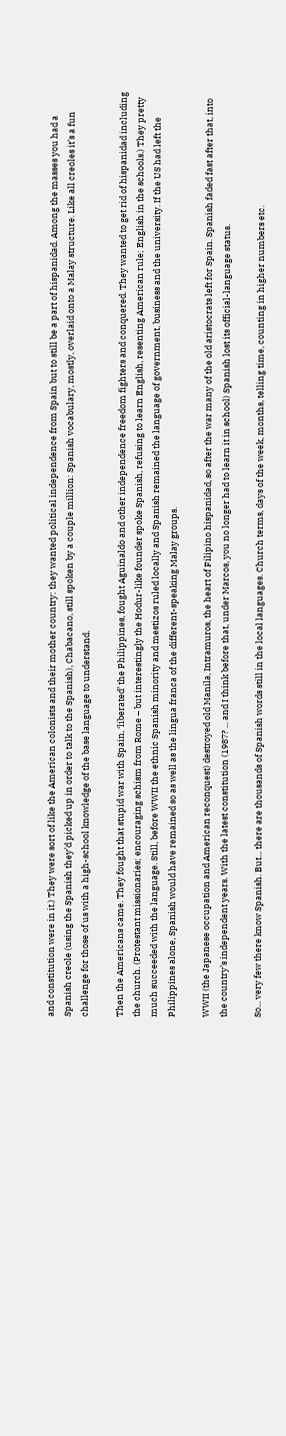and constitution were in it.) They were sort of like the American colonists and their mother country: they wanted political independence from Spain but to still be a part of hispanidad. Among the masses you had a Spanish creole (using the Spanish they’d picked up in order to talk to the Spanish), Chabacano, still spoken by a couple million: Spanish vocabulary, mostly, overlaid onto a Malay structure. Like all creoles it’s a fun challenge for those of us with a high-school knowledge of the base language to understand.

Then the Americans came. They fought that stupid war with Spain, ‘liberated’ the Philippines, fought Aguinaldo and other independence freedom fighters and conquered. They wanted to get rid of hispanidad including the church. (Protestant missionaries; encouraging schism from Rome – but interestingly the Hodur-like founder spoke Spanish, refusing to learn English, resenting American rule; English in the schools.) They pretty much succeeded with the language. Still, before WWII the ethnic Spanish minority and mestizos ruled locally and Spanish remained the language of government, business and the university. If the US had left the Philippines alone, Spanish would have remained so as well as the lingua franca of the different-speaking Malay groups.

WWII (the Japanese occupation and American reconquest) destroyed old Manila, Intramuros, the heart of Filipino hispanidad, so after the war many of the old aristocrats left for Spain. Spanish faded fast after that, into the country’s independent years. With the latest constitution (1987? ... and I think before that, under Marcos, you no longer had to learn it in school) Spanish lost its official-language status.

So... very few there know Spanish. But... there are thousands of Spanish words still in the local languages. Church terms, days of the week, months, telling time, counting in higher numbers etc.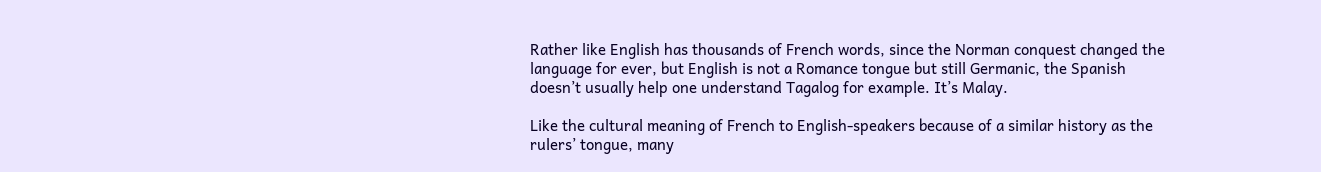Rather like English has thousands of French words, since the Norman conquest changed the language for ever, but English is not a Romance tongue but still Germanic, the Spanish doesn’t usually help one understand Tagalog for example. It’s Malay.

Like the cultural meaning of French to English-speakers because of a similar history as the rulers’ tongue, many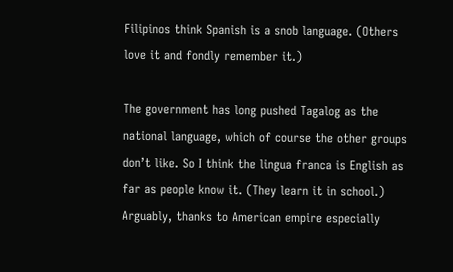Filipinos think Spanish is a snob language. (Others love it and fondly remember it.)

The government has long pushed Tagalog as the national language, which of course the other groups don’t like. So I think the lingua franca is English as far as people know it. (They learn it in school.) Arguably, thanks to American empire especially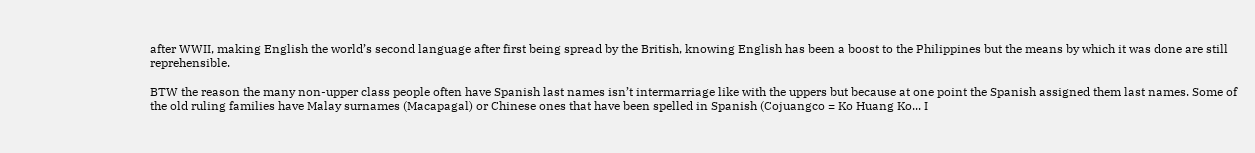after WWII, making English the world’s second language after first being spread by the British, knowing English has been a boost to the Philippines but the means by which it was done are still reprehensible.

BTW the reason the many non-upper class people often have Spanish last names isn’t intermarriage like with the uppers but because at one point the Spanish assigned them last names. Some of the old ruling families have Malay surnames (Macapagal) or Chinese ones that have been spelled in Spanish (Cojuangco = Ko Huang Ko... I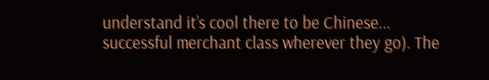understand it’s cool there to be Chinese... successful merchant class wherever they go). The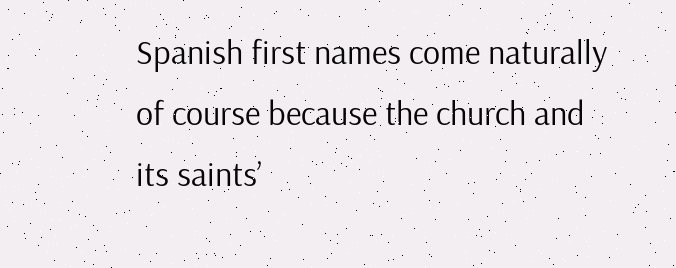Spanish first names come naturally of course because the church and its saints’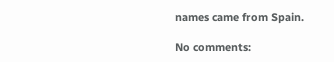names came from Spain.

No comments: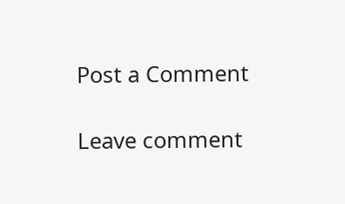Post a Comment

Leave comment